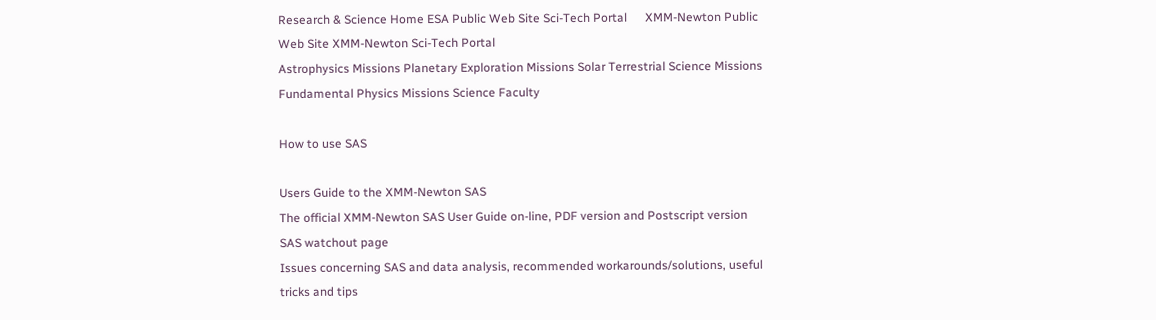Research & Science Home ESA Public Web Site Sci-Tech Portal      XMM-Newton Public Web Site XMM-Newton Sci-Tech Portal
Astrophysics Missions Planetary Exploration Missions Solar Terrestrial Science Missions Fundamental Physics Missions Science Faculty

How to use SAS

Users Guide to the XMM-Newton SAS
The official XMM-Newton SAS User Guide on-line, PDF version and Postscript version
SAS watchout page
Issues concerning SAS and data analysis, recommended workarounds/solutions, useful tricks and tips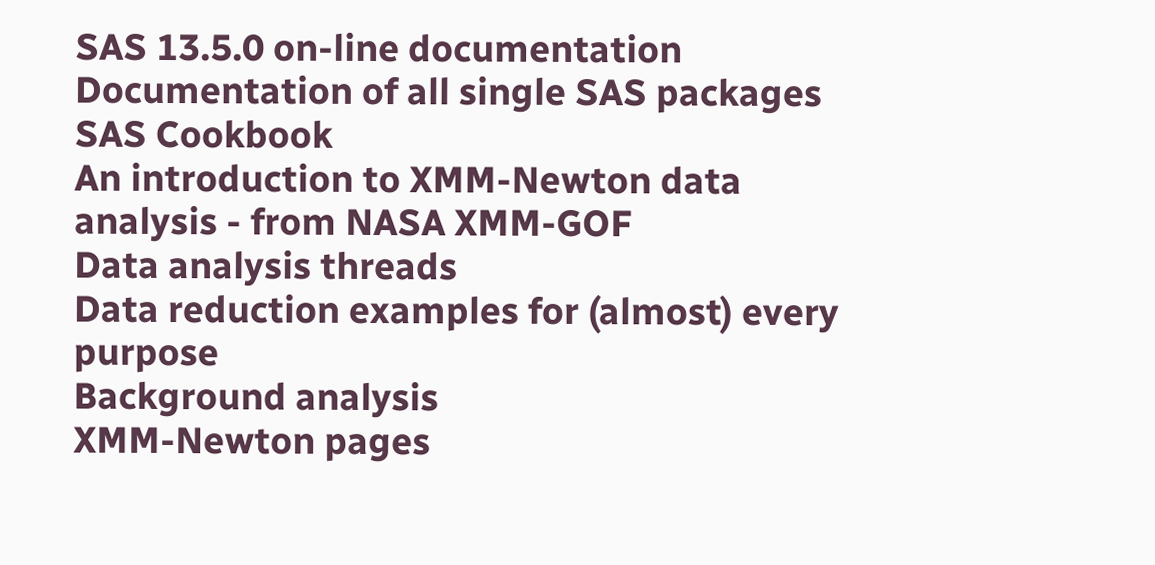SAS 13.5.0 on-line documentation
Documentation of all single SAS packages
SAS Cookbook
An introduction to XMM-Newton data analysis - from NASA XMM-GOF
Data analysis threads
Data reduction examples for (almost) every purpose
Background analysis
XMM-Newton pages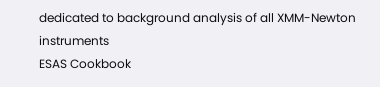dedicated to background analysis of all XMM-Newton instruments
ESAS Cookbook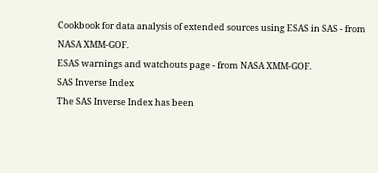Cookbook for data analysis of extended sources using ESAS in SAS - from NASA XMM-GOF.
ESAS warnings and watchouts page - from NASA XMM-GOF.
SAS Inverse Index
The SAS Inverse Index has been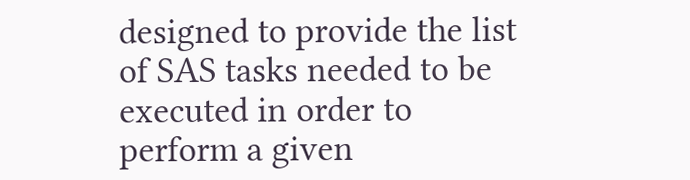designed to provide the list of SAS tasks needed to be executed in order to perform a given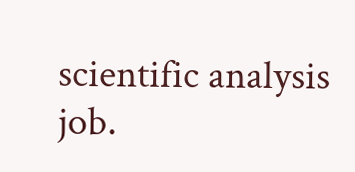scientific analysis job.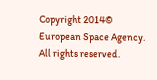Copyright 2014© European Space Agency. All rights reserved.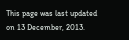This page was last updated on 13 December, 2013.